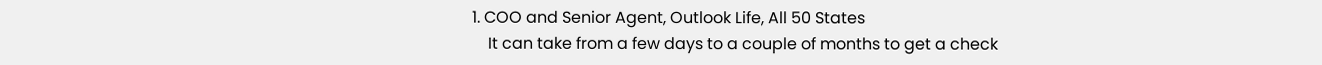1. COO and Senior Agent, Outlook Life, All 50 States
    It can take from a few days to a couple of months to get a check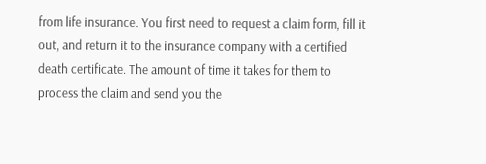from life insurance. You first need to request a claim form, fill it out, and return it to the insurance company with a certified death certificate. The amount of time it takes for them to process the claim and send you the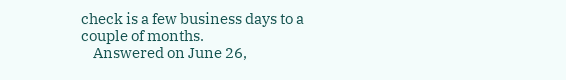check is a few business days to a couple of months.
    Answered on June 26,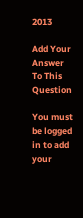2013

Add Your Answer To This Question

You must be logged in to add your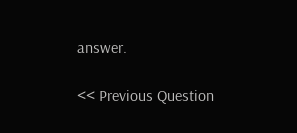answer.

<< Previous Question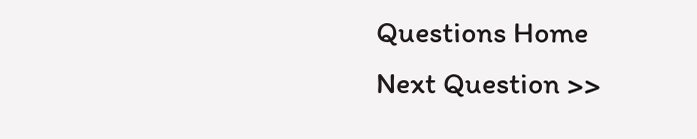Questions Home
Next Question >>